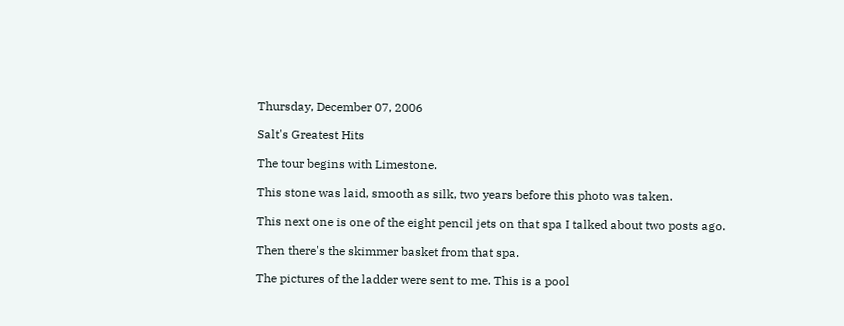Thursday, December 07, 2006

Salt's Greatest Hits

The tour begins with Limestone.

This stone was laid, smooth as silk, two years before this photo was taken.

This next one is one of the eight pencil jets on that spa I talked about two posts ago.

Then there's the skimmer basket from that spa.

The pictures of the ladder were sent to me. This is a pool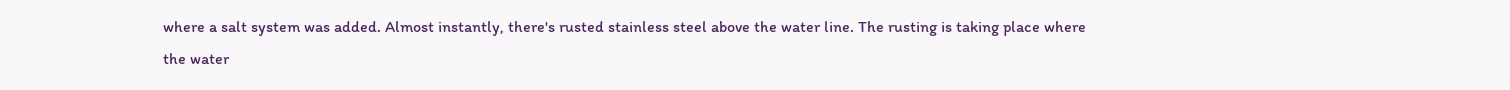where a salt system was added. Almost instantly, there's rusted stainless steel above the water line. The rusting is taking place where the water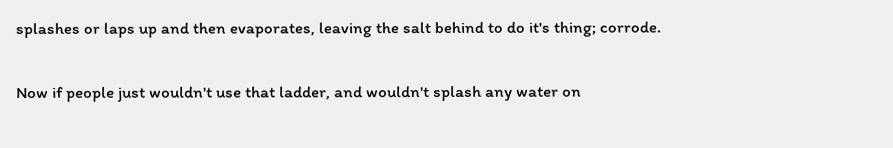splashes or laps up and then evaporates, leaving the salt behind to do it's thing; corrode.

Now if people just wouldn't use that ladder, and wouldn't splash any water on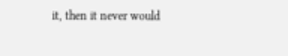it, then it never would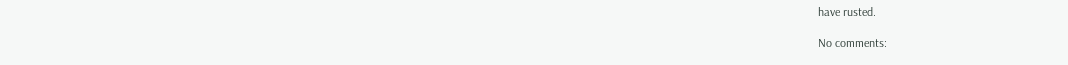have rusted.

No comments: